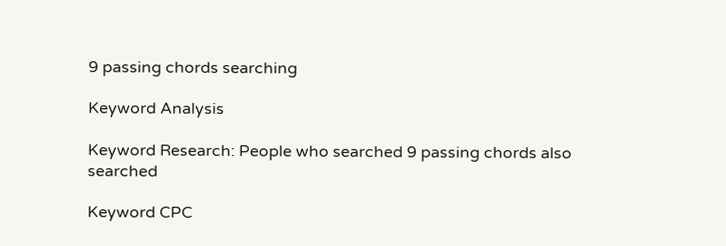9 passing chords searching

Keyword Analysis

Keyword Research: People who searched 9 passing chords also searched

Keyword CPC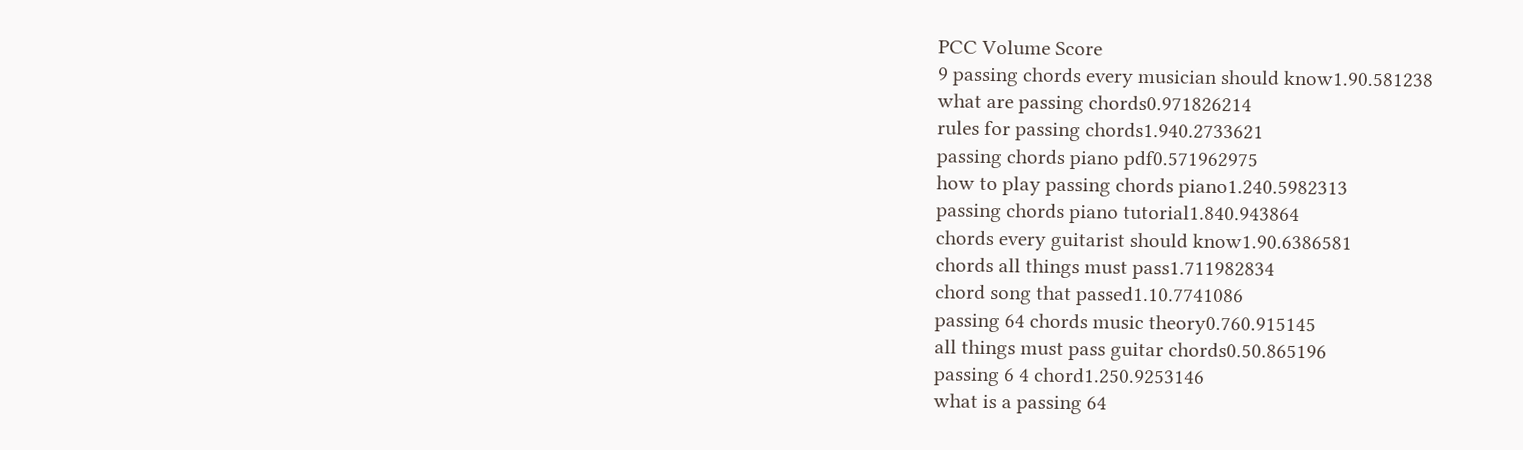PCC Volume Score
9 passing chords every musician should know1.90.581238
what are passing chords0.971826214
rules for passing chords1.940.2733621
passing chords piano pdf0.571962975
how to play passing chords piano1.240.5982313
passing chords piano tutorial1.840.943864
chords every guitarist should know1.90.6386581
chords all things must pass1.711982834
chord song that passed1.10.7741086
passing 64 chords music theory0.760.915145
all things must pass guitar chords0.50.865196
passing 6 4 chord1.250.9253146
what is a passing 64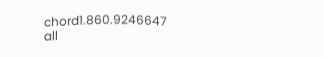chord1.860.9246647
all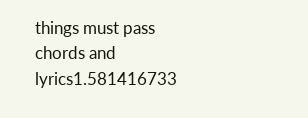things must pass chords and lyrics1.581416733